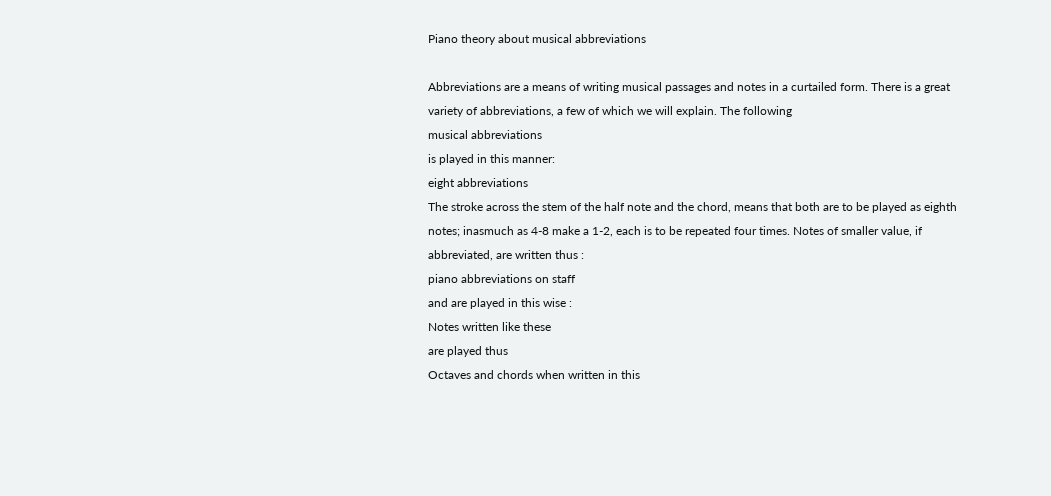Piano theory about musical abbreviations

Abbreviations are a means of writing musical passages and notes in a curtailed form. There is a great variety of abbreviations, a few of which we will explain. The following
musical abbreviations
is played in this manner:
eight abbreviations
The stroke across the stem of the half note and the chord, means that both are to be played as eighth notes; inasmuch as 4-8 make a 1-2, each is to be repeated four times. Notes of smaller value, if abbreviated, are written thus :
piano abbreviations on staff
and are played in this wise :
Notes written like these
are played thus
Octaves and chords when written in this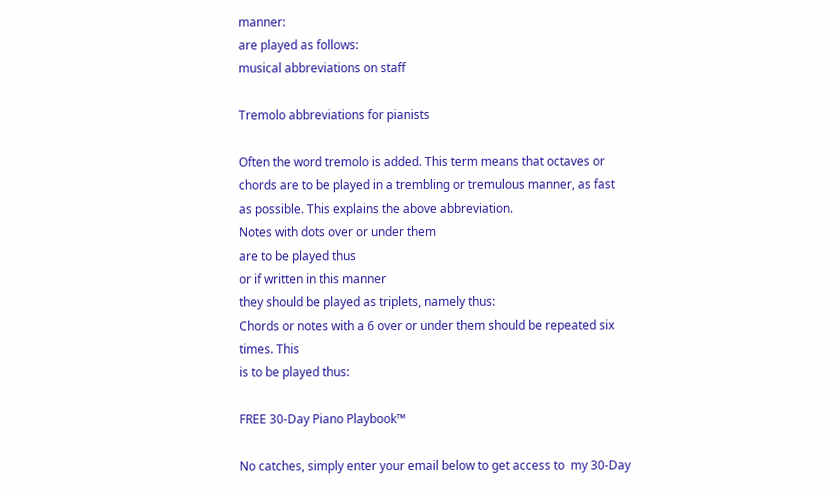manner:
are played as follows:
musical abbreviations on staff

Tremolo abbreviations for pianists

Often the word tremolo is added. This term means that octaves or chords are to be played in a trembling or tremulous manner, as fast as possible. This explains the above abbreviation.
Notes with dots over or under them
are to be played thus
or if written in this manner
they should be played as triplets, namely thus:
Chords or notes with a 6 over or under them should be repeated six times. This
is to be played thus:

FREE 30-Day Piano Playbook™

No catches, simply enter your email below to get access to  my 30-Day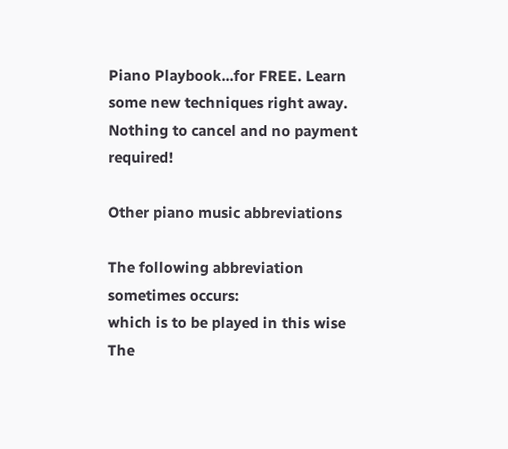Piano Playbook...for FREE. Learn some new techniques right away. Nothing to cancel and no payment required!

Other piano music abbreviations

The following abbreviation sometimes occurs:
which is to be played in this wise
The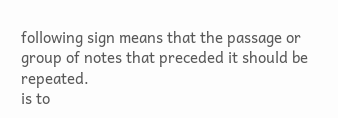following sign means that the passage or group of notes that preceded it should be repeated.
is to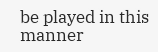be played in this manner